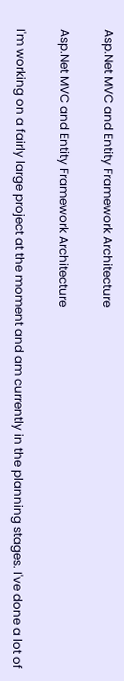Asp.Net MVC and Entity Framework Architecture

Asp.Net MVC and Entity Framework Architecture

I'm working on a fairly large project at the moment and am currently in the planning stages. I've done a lot of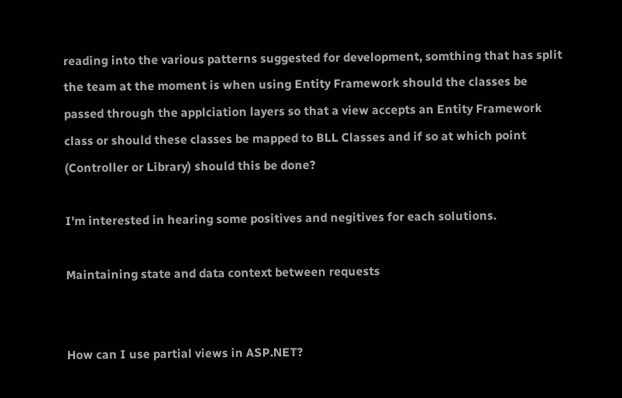reading into the various patterns suggested for development, somthing that has split the team at the moment is when using Entity Framework should the classes be passed through the applciation layers so that a view accepts an Entity Framework class or should these classes be mapped to BLL Classes and if so at which point (Controller or Library) should this be done?

I'm interested in hearing some positives and negitives for each solutions.

Maintaining state and data context between requests


How can I use partial views in ASP.NET?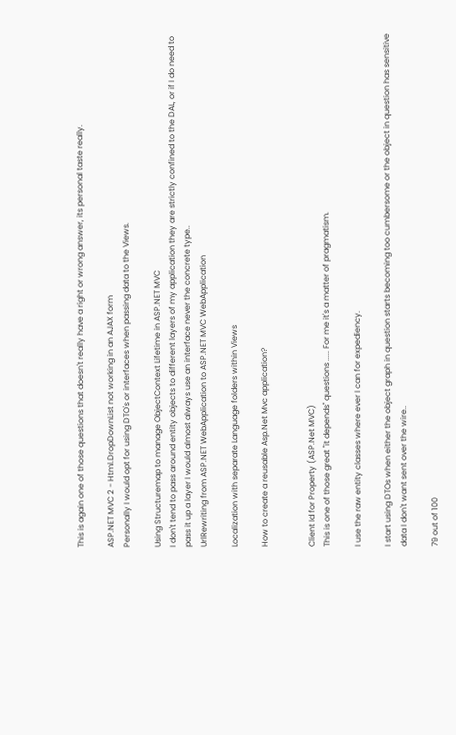This is again one of those questions that doesn't really have a right or wrong answer, its personal taste really.

ASP.NET MVC 2 - Html.DropDownList not working in an AJAX form
Personally I would opt for using DTO's or interfaces when passing data to the Views.

Using Structuremap to manage ObjectContext Lifetime in ASP.NET MVC
I don't tend to pass around entity objects to different layers of my application they are strictly confined to the DAL, or if I do need to pass it up a layer I would almost always use an interface never the concrete type..
UrlRewriting from ASP.NET WebApplication to ASP.NET MVC WebApplication

Localization with separate Language folders within Views

How to create a reusable Asp.Net Mvc application?


Client Id for Property (ASP.Net MVC)
This is one of those great "it depends" questions ..... For me it's a matter of pragmatism.

I use the raw entity classes where ever I can for expediency.

I start using DTOs when either the object graph in question starts becoming too cumbersome or the object in question has sensitive data I don't want sent over the wire..

79 out of 100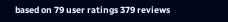based on 79 user ratings 379 reviews